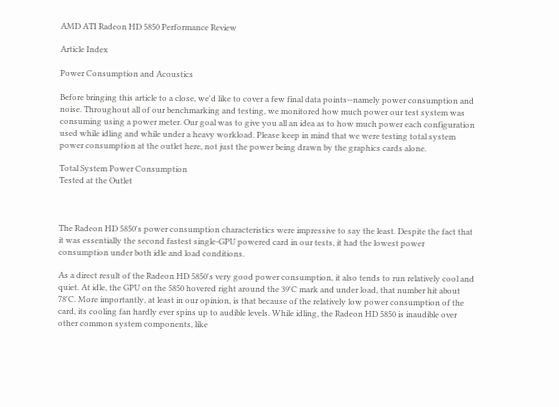AMD ATI Radeon HD 5850 Performance Review

Article Index

Power Consumption and Acoustics

Before bringing this article to a close, we'd like to cover a few final data points--namely power consumption and noise. Throughout all of our benchmarking and testing, we monitored how much power our test system was consuming using a power meter. Our goal was to give you all an idea as to how much power each configuration used while idling and while under a heavy workload. Please keep in mind that we were testing total system power consumption at the outlet here, not just the power being drawn by the graphics cards alone.

Total System Power Consumption
Tested at the Outlet



The Radeon HD 5850's power consumption characteristics were impressive to say the least. Despite the fact that it was essentially the second fastest single-GPU powered card in our tests, it had the lowest power consumption under both idle and load conditions.

As a direct result of the Radeon HD 5850's very good power consumption, it also tends to run relatively cool and quiet. At idle, the GPU on the 5850 hovered right around the 39'C mark and under load, that number hit about 78'C. More importantly, at least in our opinion, is that because of the relatively low power consumption of the card, its cooling fan hardly ever spins up to audible levels. While idling, the Radeon HD 5850 is inaudible over other common system components, like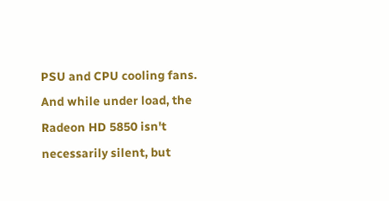PSU and CPU cooling fans. And while under load, the Radeon HD 5850 isn't necessarily silent, but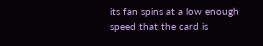its fan spins at a low enough speed that the card is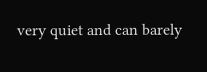very quiet and can barely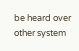be heard over other system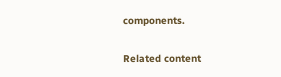components.

Related content